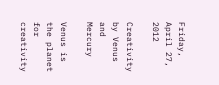Friday, April 27, 2012

Creativity by Venus and Mercury

Venus is the planet for creativity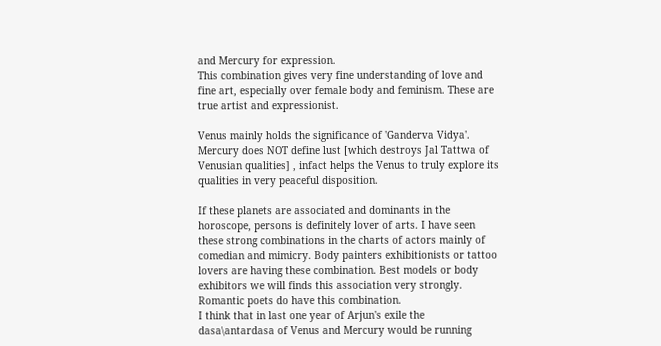and Mercury for expression.
This combination gives very fine understanding of love and fine art, especially over female body and feminism. These are true artist and expressionist.

Venus mainly holds the significance of 'Ganderva Vidya'. Mercury does NOT define lust [which destroys Jal Tattwa of Venusian qualities] , infact helps the Venus to truly explore its qualities in very peaceful disposition.

If these planets are associated and dominants in the horoscope, persons is definitely lover of arts. I have seen these strong combinations in the charts of actors mainly of comedian and mimicry. Body painters exhibitionists or tattoo lovers are having these combination. Best models or body exhibitors we will finds this association very strongly.
Romantic poets do have this combination.
I think that in last one year of Arjun's exile the dasa\antardasa of Venus and Mercury would be running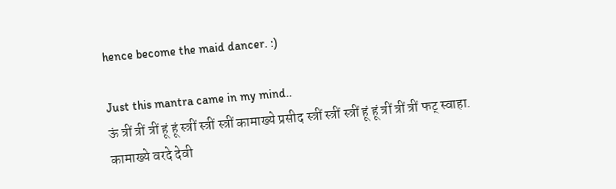hence become the maid dancer. :)

Just this mantra came in my mind..
ऊं त्रीं त्रीं त्रीं हूं हूं स्त्रीं स्त्रीं स्त्रीं कामाख्ये प्रसीद स्त्रीं स्त्रीं स्त्रीं हूं हूं त्रीं त्रीं त्रीं फट् स्वाहा.
कामाख्ये वरदे देवी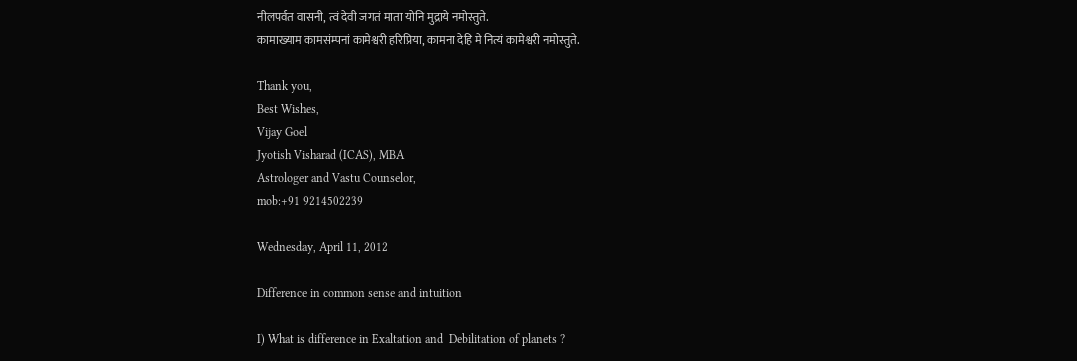नीलपर्वत वासनी, त्वं देवी जगतं माता योनि मुद्राये नमोस्तुते.
कामाख्याम कामसंम्पनां कामेश्वरी हरिप्रिया, कामना देहि मे नित्यं कामेश्वरी नमोस्तुते.

Thank you,
Best Wishes,
Vijay Goel
Jyotish Visharad (ICAS), MBA
Astrologer and Vastu Counselor,
mob:+91 9214502239

Wednesday, April 11, 2012

Difference in common sense and intuition

I) What is difference in Exaltation and  Debilitation of planets ?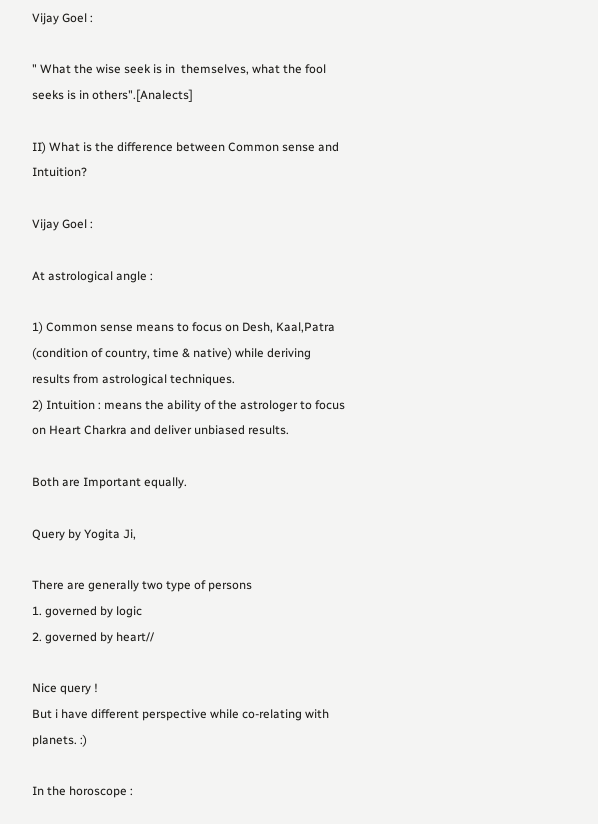Vijay Goel :

" What the wise seek is in  themselves, what the fool seeks is in others".[Analects]

II) What is the difference between Common sense and Intuition?

Vijay Goel :

At astrological angle :

1) Common sense means to focus on Desh, Kaal,Patra (condition of country, time & native) while deriving results from astrological techniques.
2) Intuition : means the ability of the astrologer to focus on Heart Charkra and deliver unbiased results.

Both are Important equally.

Query by Yogita Ji,

There are generally two type of persons
1. governed by logic
2. governed by heart//

Nice query !
But i have different perspective while co-relating with planets. :)

In the horoscope :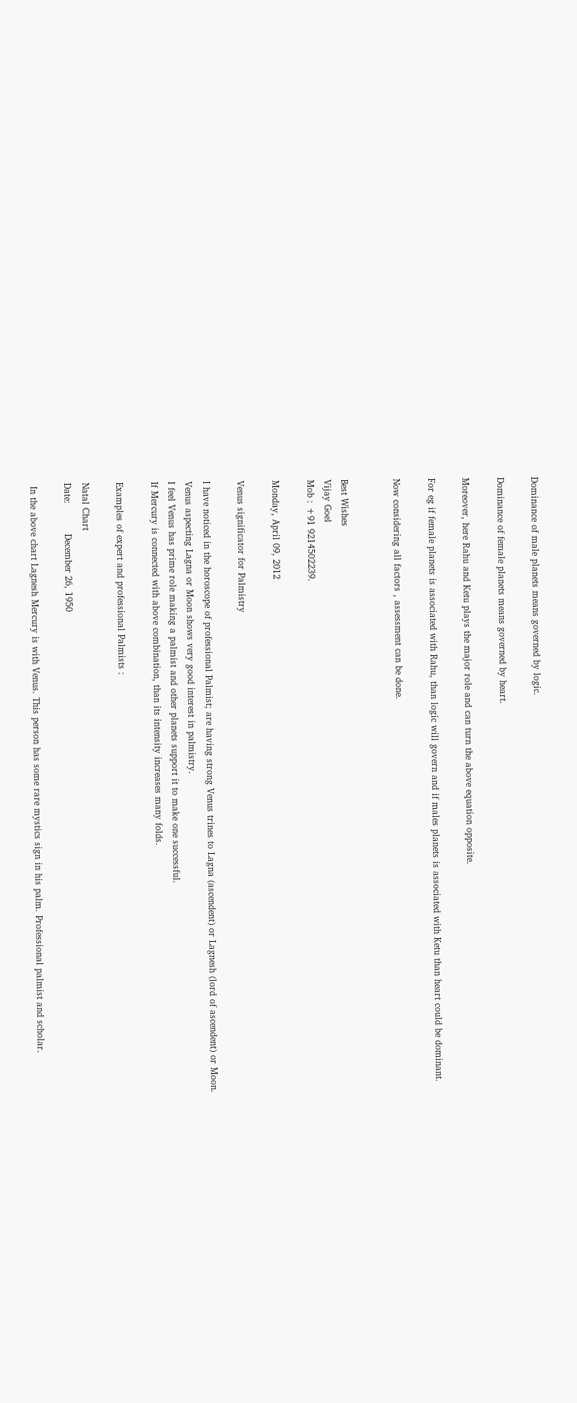Dominance of male planets means governed by logic.

Dominance of female planets means governed by heart.

Moreover, here Rahu and Ketu plays the major role and can turn the above equation opposite.

For eg if female planets is associated with Rahu, than logic will govern and if males planets is associated with Ketu than heart could be dominant.

Now considering all factors , assessment can be done.


Best Wishes
Vijay Goel
Mob : +91 9214502239.

Monday, April 09, 2012

Venus significator for Palmistry

I have noticed in the horoscope of professional Palmist; are having strong Venus trines to Lagna (ascendent) or Lagnesh (lord of ascendent) or Moon.
Venus aspecting Lagna or Moon shows very good interest in palmistry.
I feel Venus has prime role making a palmist and other planets support it to make one successful.
If Mercury is connected with above combination, than its intensity increases many folds.

Examples of expert and professional Palmists :

Natal Chart
Date:          December 26, 1950

 In the above chart Lagnesh Mercury is with Venus. This person has some rare mystics sign in his palm. Professional palmist and scholar.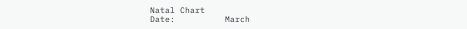Natal Chart
Date:          March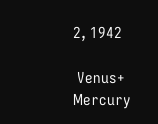2, 1942

 Venus+ Mercury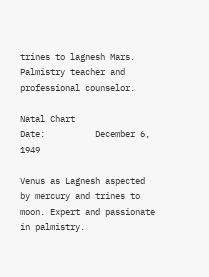trines to lagnesh Mars. Palmistry teacher and professional counselor.

Natal Chart
Date:          December 6, 1949

Venus as Lagnesh aspected by mercury and trines to moon. Expert and passionate in palmistry.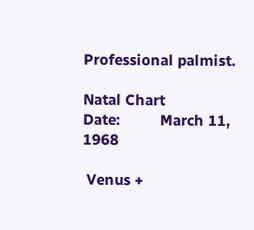Professional palmist.

Natal Chart
Date:          March 11, 1968

 Venus +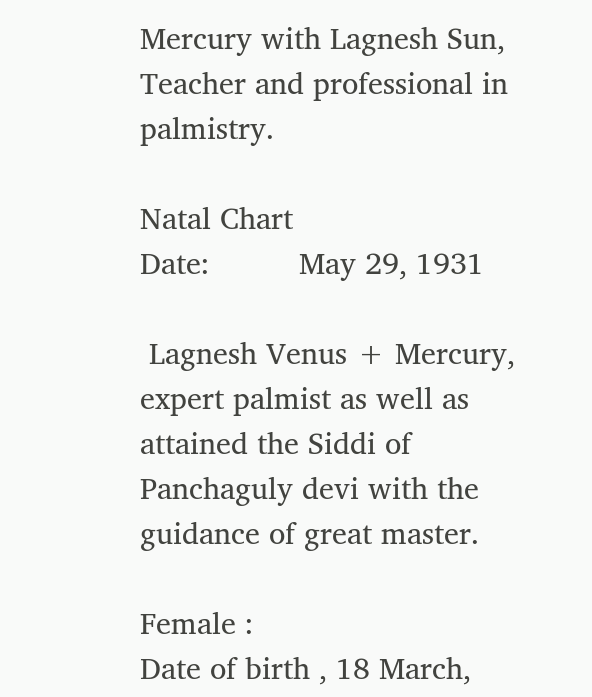Mercury with Lagnesh Sun, Teacher and professional in palmistry.

Natal Chart
Date:          May 29, 1931

 Lagnesh Venus + Mercury,  expert palmist as well as attained the Siddi of Panchaguly devi with the guidance of great master.

Female :
Date of birth , 18 March,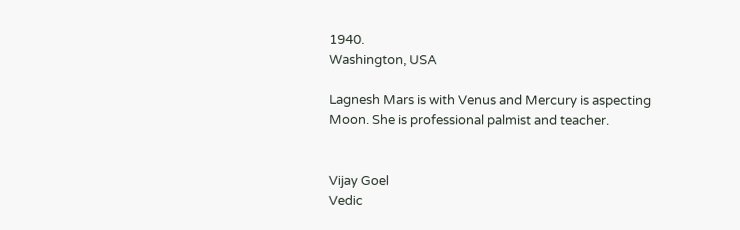1940.
Washington, USA

Lagnesh Mars is with Venus and Mercury is aspecting Moon. She is professional palmist and teacher.


Vijay Goel
Vedic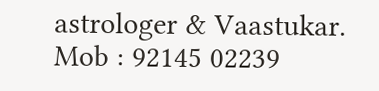astrologer & Vaastukar.
Mob : 92145 02239